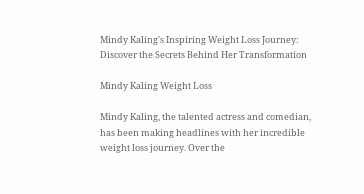Mindy Kaling's Inspiring Weight Loss Journey: Discover the Secrets Behind Her Transformation

Mindy Kaling Weight Loss

Mindy Kaling, the talented actress and comedian, has been making headlines with her incredible weight loss journey. Over the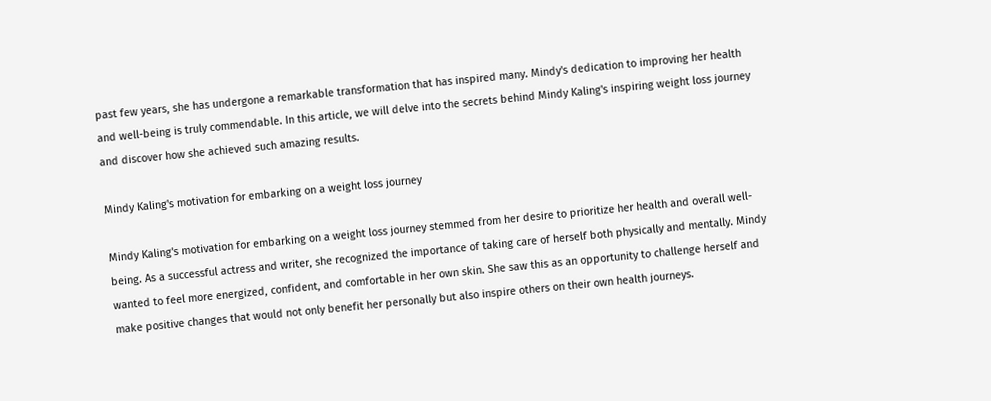past few years, she has undergone a remarkable transformation that has inspired many. Mindy's dedication to improving her health and well-being is truly commendable. In this article, we will delve into the secrets behind Mindy Kaling's inspiring weight loss journey and discover how she achieved such amazing results.

Mindy Kaling's motivation for embarking on a weight loss journey

Mindy Kaling's motivation for embarking on a weight loss journey stemmed from her desire to prioritize her health and overall well-being. As a successful actress and writer, she recognized the importance of taking care of herself both physically and mentally. Mindy wanted to feel more energized, confident, and comfortable in her own skin. She saw this as an opportunity to challenge herself and make positive changes that would not only benefit her personally but also inspire others on their own health journeys.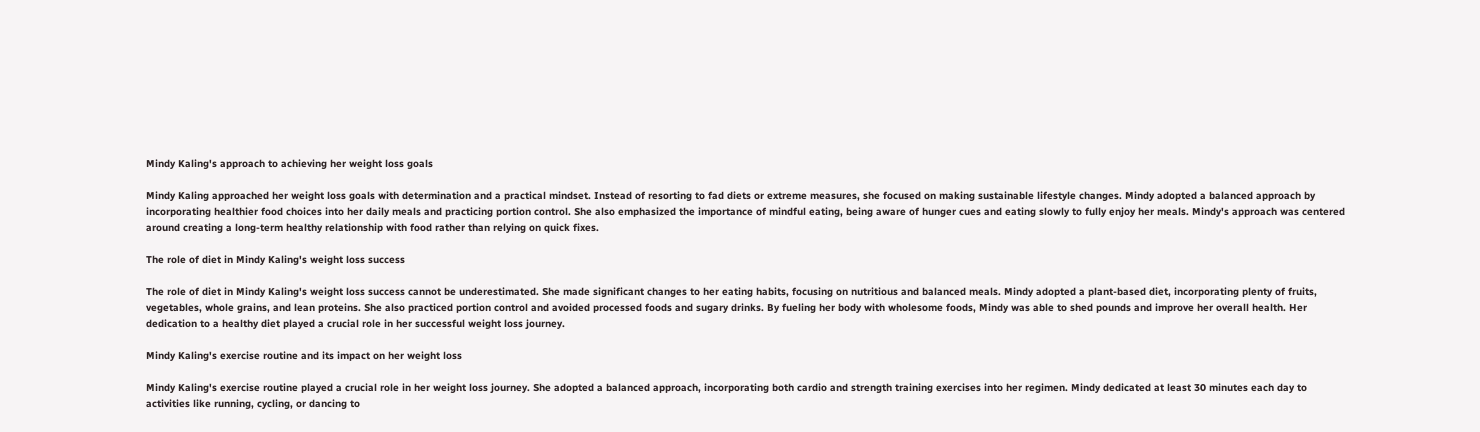Mindy Kaling's approach to achieving her weight loss goals

Mindy Kaling approached her weight loss goals with determination and a practical mindset. Instead of resorting to fad diets or extreme measures, she focused on making sustainable lifestyle changes. Mindy adopted a balanced approach by incorporating healthier food choices into her daily meals and practicing portion control. She also emphasized the importance of mindful eating, being aware of hunger cues and eating slowly to fully enjoy her meals. Mindy's approach was centered around creating a long-term healthy relationship with food rather than relying on quick fixes.

The role of diet in Mindy Kaling's weight loss success

The role of diet in Mindy Kaling's weight loss success cannot be underestimated. She made significant changes to her eating habits, focusing on nutritious and balanced meals. Mindy adopted a plant-based diet, incorporating plenty of fruits, vegetables, whole grains, and lean proteins. She also practiced portion control and avoided processed foods and sugary drinks. By fueling her body with wholesome foods, Mindy was able to shed pounds and improve her overall health. Her dedication to a healthy diet played a crucial role in her successful weight loss journey.

Mindy Kaling's exercise routine and its impact on her weight loss

Mindy Kaling's exercise routine played a crucial role in her weight loss journey. She adopted a balanced approach, incorporating both cardio and strength training exercises into her regimen. Mindy dedicated at least 30 minutes each day to activities like running, cycling, or dancing to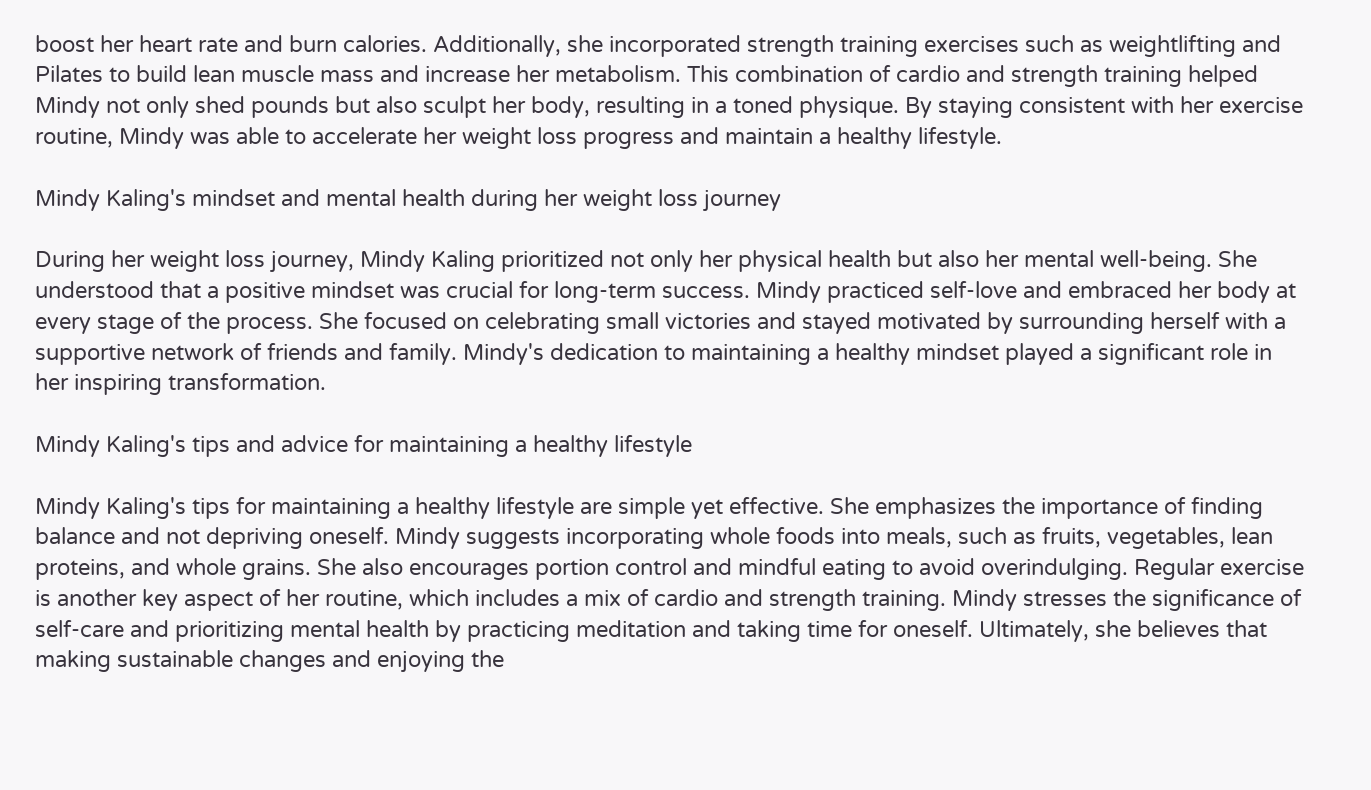boost her heart rate and burn calories. Additionally, she incorporated strength training exercises such as weightlifting and Pilates to build lean muscle mass and increase her metabolism. This combination of cardio and strength training helped Mindy not only shed pounds but also sculpt her body, resulting in a toned physique. By staying consistent with her exercise routine, Mindy was able to accelerate her weight loss progress and maintain a healthy lifestyle.

Mindy Kaling's mindset and mental health during her weight loss journey

During her weight loss journey, Mindy Kaling prioritized not only her physical health but also her mental well-being. She understood that a positive mindset was crucial for long-term success. Mindy practiced self-love and embraced her body at every stage of the process. She focused on celebrating small victories and stayed motivated by surrounding herself with a supportive network of friends and family. Mindy's dedication to maintaining a healthy mindset played a significant role in her inspiring transformation.

Mindy Kaling's tips and advice for maintaining a healthy lifestyle

Mindy Kaling's tips for maintaining a healthy lifestyle are simple yet effective. She emphasizes the importance of finding balance and not depriving oneself. Mindy suggests incorporating whole foods into meals, such as fruits, vegetables, lean proteins, and whole grains. She also encourages portion control and mindful eating to avoid overindulging. Regular exercise is another key aspect of her routine, which includes a mix of cardio and strength training. Mindy stresses the significance of self-care and prioritizing mental health by practicing meditation and taking time for oneself. Ultimately, she believes that making sustainable changes and enjoying the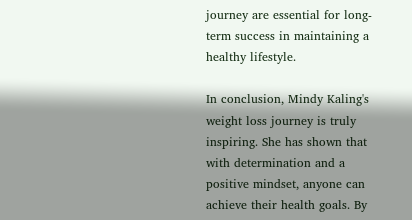journey are essential for long-term success in maintaining a healthy lifestyle.

In conclusion, Mindy Kaling's weight loss journey is truly inspiring. She has shown that with determination and a positive mindset, anyone can achieve their health goals. By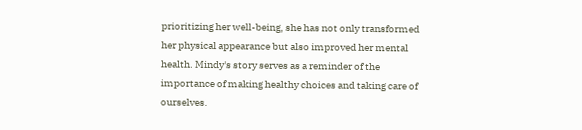prioritizing her well-being, she has not only transformed her physical appearance but also improved her mental health. Mindy's story serves as a reminder of the importance of making healthy choices and taking care of ourselves.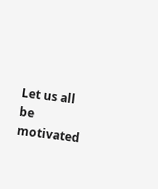Let us all be motivated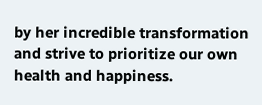by her incredible transformation and strive to prioritize our own health and happiness.